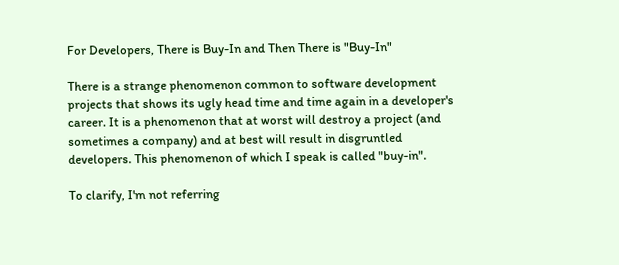For Developers, There is Buy-In and Then There is "Buy-In"

There is a strange phenomenon common to software development projects that shows its ugly head time and time again in a developer's career. It is a phenomenon that at worst will destroy a project (and sometimes a company) and at best will result in disgruntled developers. This phenomenon of which I speak is called "buy-in".

To clarify, I'm not referring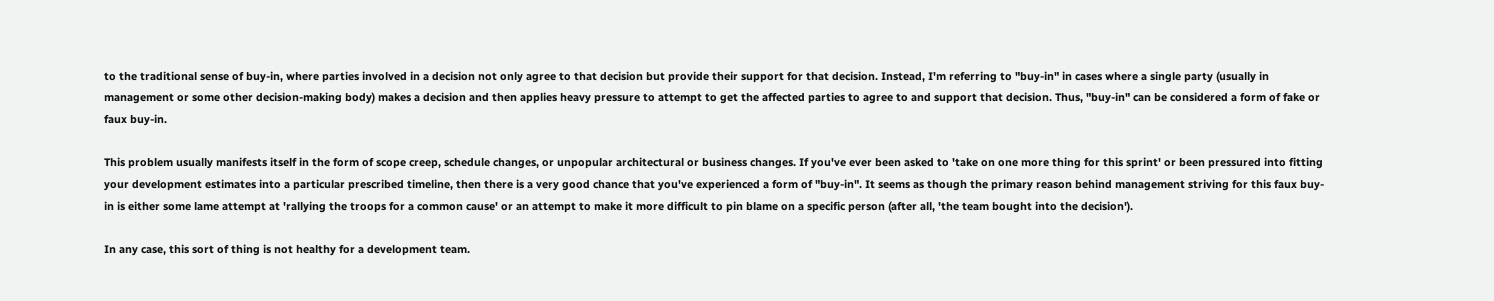to the traditional sense of buy-in, where parties involved in a decision not only agree to that decision but provide their support for that decision. Instead, I'm referring to "buy-in" in cases where a single party (usually in management or some other decision-making body) makes a decision and then applies heavy pressure to attempt to get the affected parties to agree to and support that decision. Thus, "buy-in" can be considered a form of fake or faux buy-in.

This problem usually manifests itself in the form of scope creep, schedule changes, or unpopular architectural or business changes. If you've ever been asked to 'take on one more thing for this sprint' or been pressured into fitting your development estimates into a particular prescribed timeline, then there is a very good chance that you've experienced a form of "buy-in". It seems as though the primary reason behind management striving for this faux buy-in is either some lame attempt at 'rallying the troops for a common cause' or an attempt to make it more difficult to pin blame on a specific person (after all, 'the team bought into the decision').

In any case, this sort of thing is not healthy for a development team.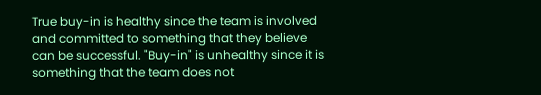True buy-in is healthy since the team is involved and committed to something that they believe can be successful. "Buy-in" is unhealthy since it is something that the team does not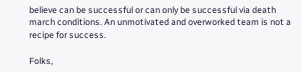believe can be successful or can only be successful via death march conditions. An unmotivated and overworked team is not a recipe for success.

Folks,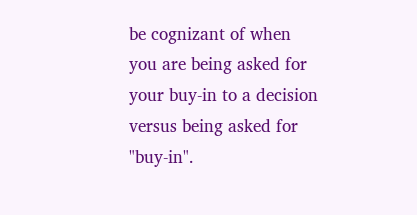be cognizant of when you are being asked for your buy-in to a decision versus being asked for "buy-in".